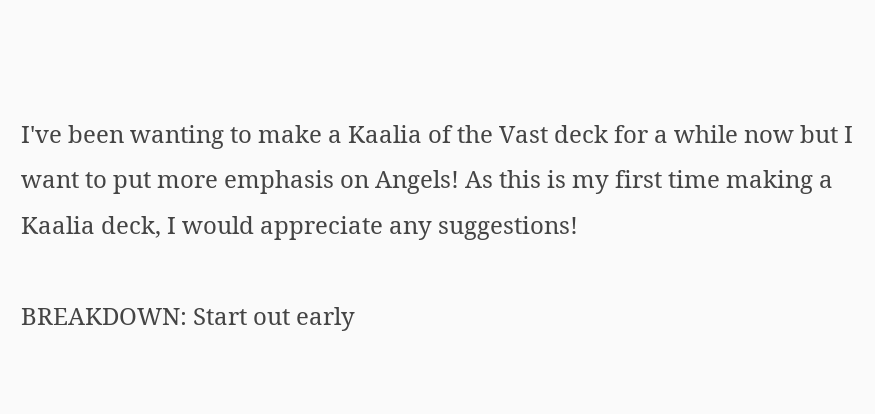I've been wanting to make a Kaalia of the Vast deck for a while now but I want to put more emphasis on Angels! As this is my first time making a Kaalia deck, I would appreciate any suggestions!

BREAKDOWN: Start out early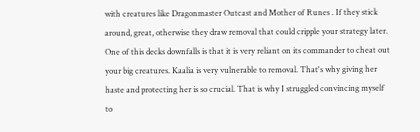with creatures like Dragonmaster Outcast and Mother of Runes . If they stick around, great, otherwise they draw removal that could cripple your strategy later. One of this decks downfalls is that it is very reliant on its commander to cheat out your big creatures. Kaalia is very vulnerable to removal. That's why giving her haste and protecting her is so crucial. That is why I struggled convincing myself to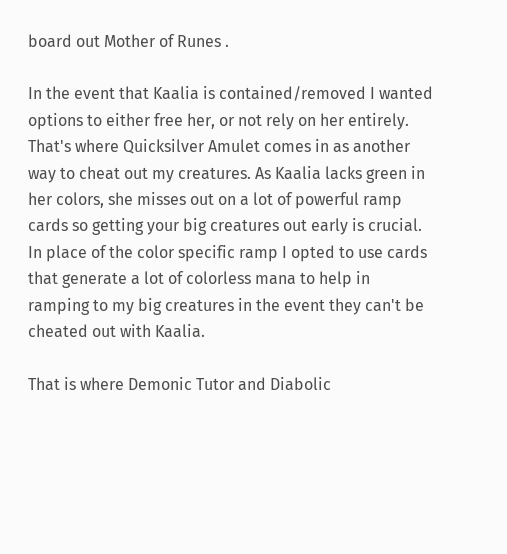board out Mother of Runes .

In the event that Kaalia is contained/removed I wanted options to either free her, or not rely on her entirely. That's where Quicksilver Amulet comes in as another way to cheat out my creatures. As Kaalia lacks green in her colors, she misses out on a lot of powerful ramp cards so getting your big creatures out early is crucial. In place of the color specific ramp I opted to use cards that generate a lot of colorless mana to help in ramping to my big creatures in the event they can't be cheated out with Kaalia.

That is where Demonic Tutor and Diabolic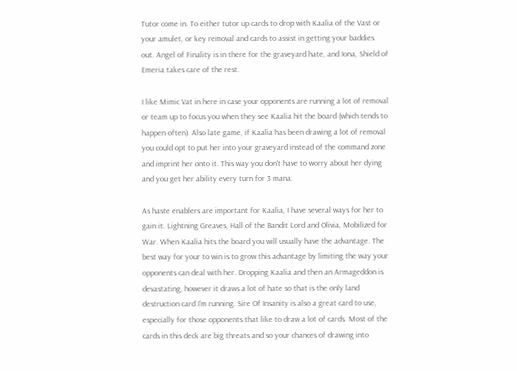Tutor come in. To either tutor up cards to drop with Kaalia of the Vast or your amulet, or key removal and cards to assist in getting your baddies out. Angel of Finality is in there for the graveyard hate, and Iona, Shield of Emeria takes care of the rest.

I like Mimic Vat in here in case your opponents are running a lot of removal or team up to focus you when they see Kaalia hit the board (which tends to happen often). Also late game, if Kaalia has been drawing a lot of removal you could opt to put her into your graveyard instead of the command zone and imprint her onto it. This way you don't have to worry about her dying and you get her ability every turn for 3 mana.

As haste enablers are important for Kaalia, I have several ways for her to gain it. Lightning Greaves, Hall of the Bandit Lord and Olivia, Mobilized for War. When Kaalia hits the board you will usually have the advantage. The best way for your to win is to grow this advantage by limiting the way your opponents can deal with her. Dropping Kaalia and then an Armageddon is devastating, however it draws a lot of hate so that is the only land destruction card I'm running. Sire Of Insanity is also a great card to use, especially for those opponents that like to draw a lot of cards. Most of the cards in this deck are big threats and so your chances of drawing into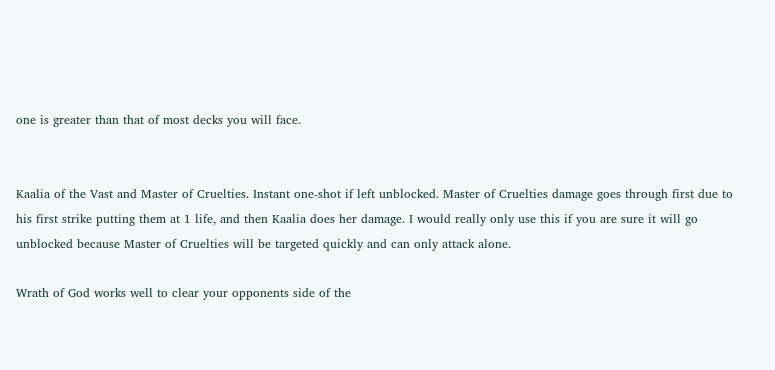one is greater than that of most decks you will face.


Kaalia of the Vast and Master of Cruelties. Instant one-shot if left unblocked. Master of Cruelties damage goes through first due to his first strike putting them at 1 life, and then Kaalia does her damage. I would really only use this if you are sure it will go unblocked because Master of Cruelties will be targeted quickly and can only attack alone.

Wrath of God works well to clear your opponents side of the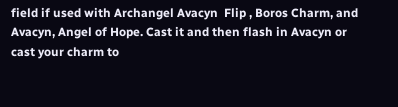field if used with Archangel Avacyn  Flip , Boros Charm, and Avacyn, Angel of Hope. Cast it and then flash in Avacyn or cast your charm to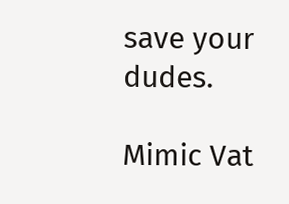save your dudes.

Mimic Vat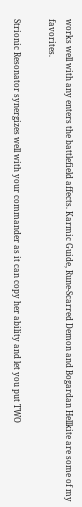works well with any enters the battlefield affects. Karmic Guide, Rune-Scarred Demon and Bogardan Hellkite are some of my favorites.

Strionic Resonator synergizes well with your commander as it can copy her ability and let you put TWO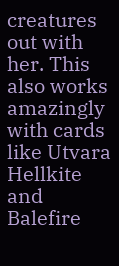creatures out with her. This also works amazingly with cards like Utvara Hellkite and Balefire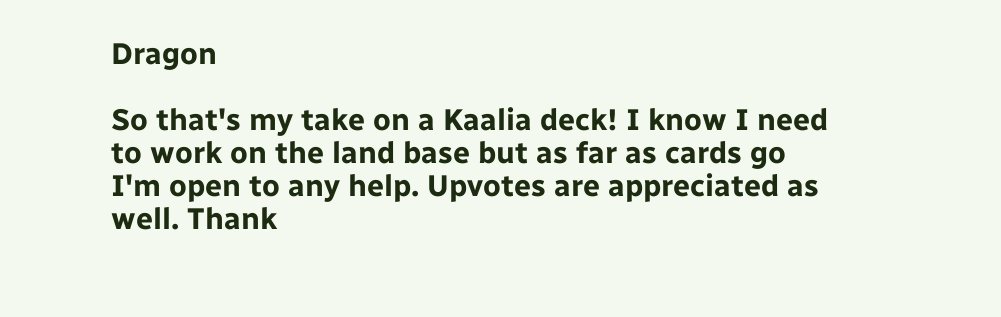Dragon

So that's my take on a Kaalia deck! I know I need to work on the land base but as far as cards go I'm open to any help. Upvotes are appreciated as well. Thank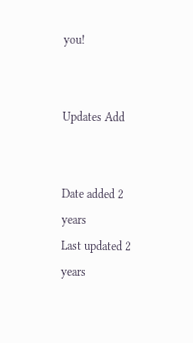you!


Updates Add


Date added 2 years
Last updated 2 years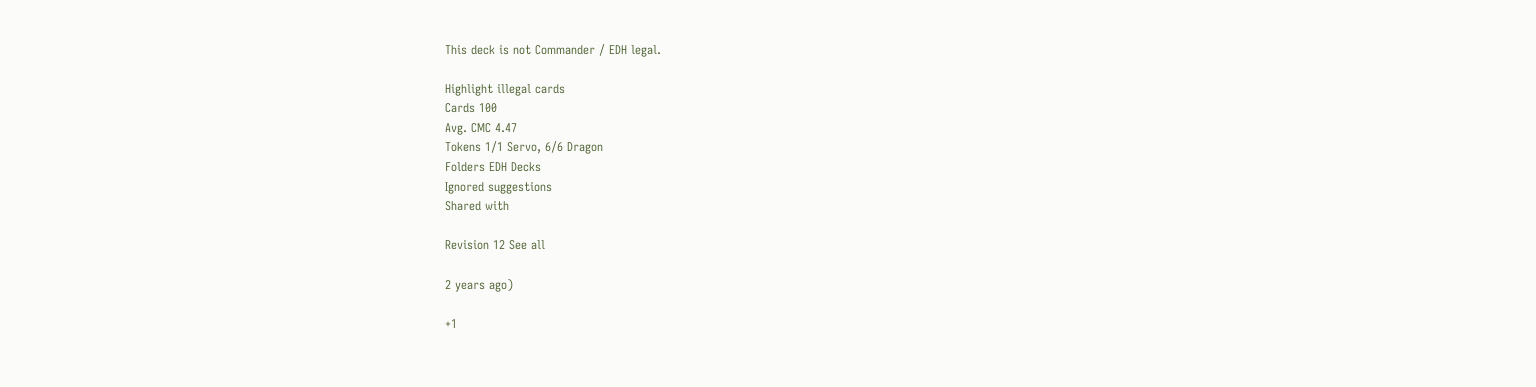This deck is not Commander / EDH legal.

Highlight illegal cards
Cards 100
Avg. CMC 4.47
Tokens 1/1 Servo, 6/6 Dragon
Folders EDH Decks
Ignored suggestions
Shared with

Revision 12 See all

2 years ago)

+1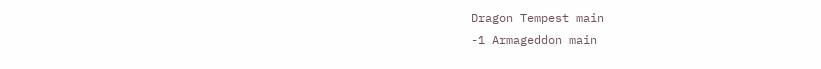Dragon Tempest main
-1 Armageddon main